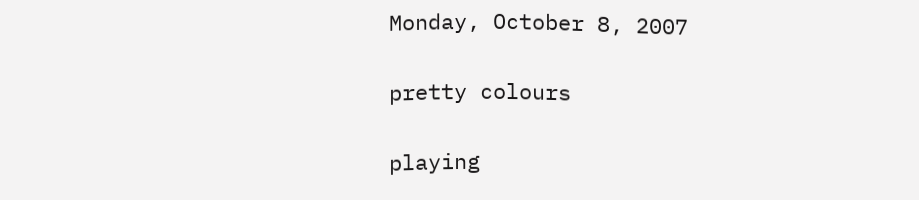Monday, October 8, 2007

pretty colours

playing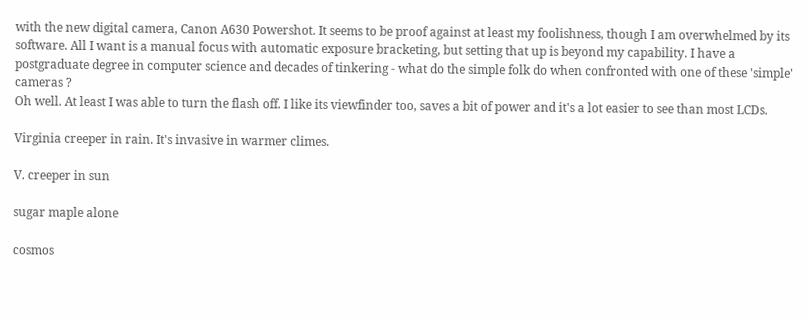with the new digital camera, Canon A630 Powershot. It seems to be proof against at least my foolishness, though I am overwhelmed by its software. All I want is a manual focus with automatic exposure bracketing, but setting that up is beyond my capability. I have a postgraduate degree in computer science and decades of tinkering - what do the simple folk do when confronted with one of these 'simple' cameras ?
Oh well. At least I was able to turn the flash off. I like its viewfinder too, saves a bit of power and it's a lot easier to see than most LCDs.

Virginia creeper in rain. It's invasive in warmer climes.

V. creeper in sun

sugar maple alone

cosmos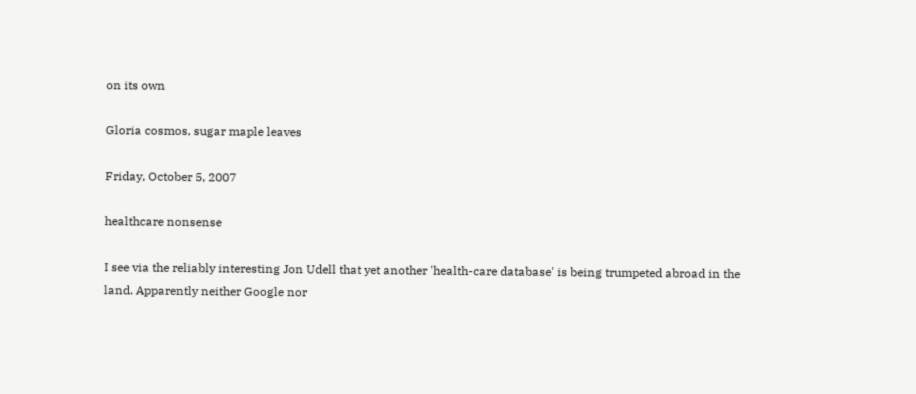on its own

Gloria cosmos, sugar maple leaves

Friday, October 5, 2007

healthcare nonsense

I see via the reliably interesting Jon Udell that yet another 'health-care database' is being trumpeted abroad in the land. Apparently neither Google nor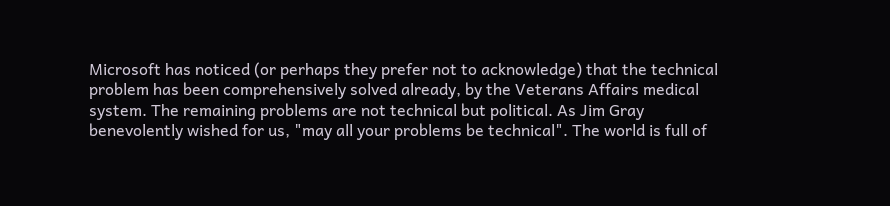Microsoft has noticed (or perhaps they prefer not to acknowledge) that the technical problem has been comprehensively solved already, by the Veterans Affairs medical system. The remaining problems are not technical but political. As Jim Gray benevolently wished for us, "may all your problems be technical". The world is full of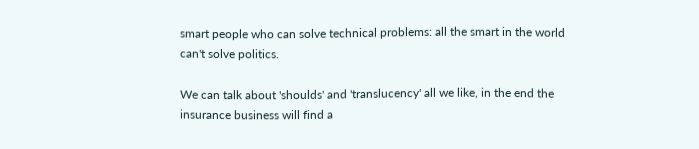smart people who can solve technical problems: all the smart in the world can't solve politics.

We can talk about 'shoulds' and 'translucency' all we like, in the end the insurance business will find a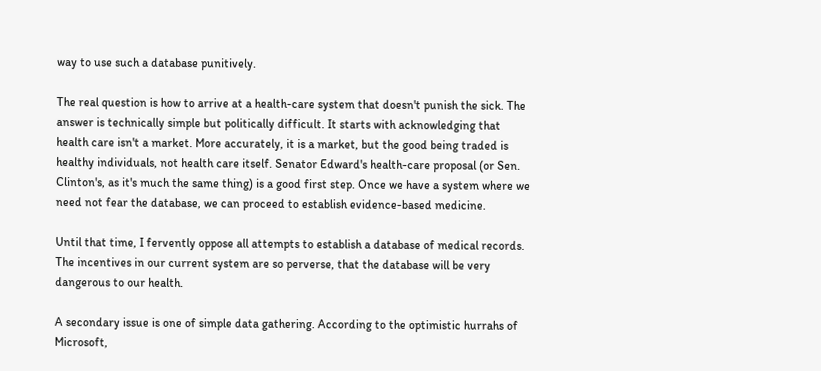way to use such a database punitively.

The real question is how to arrive at a health-care system that doesn't punish the sick. The answer is technically simple but politically difficult. It starts with acknowledging that health care isn't a market. More accurately, it is a market, but the good being traded is healthy individuals, not health care itself. Senator Edward's health-care proposal (or Sen. Clinton's, as it's much the same thing) is a good first step. Once we have a system where we need not fear the database, we can proceed to establish evidence-based medicine.

Until that time, I fervently oppose all attempts to establish a database of medical records. The incentives in our current system are so perverse, that the database will be very dangerous to our health.

A secondary issue is one of simple data gathering. According to the optimistic hurrahs of Microsoft,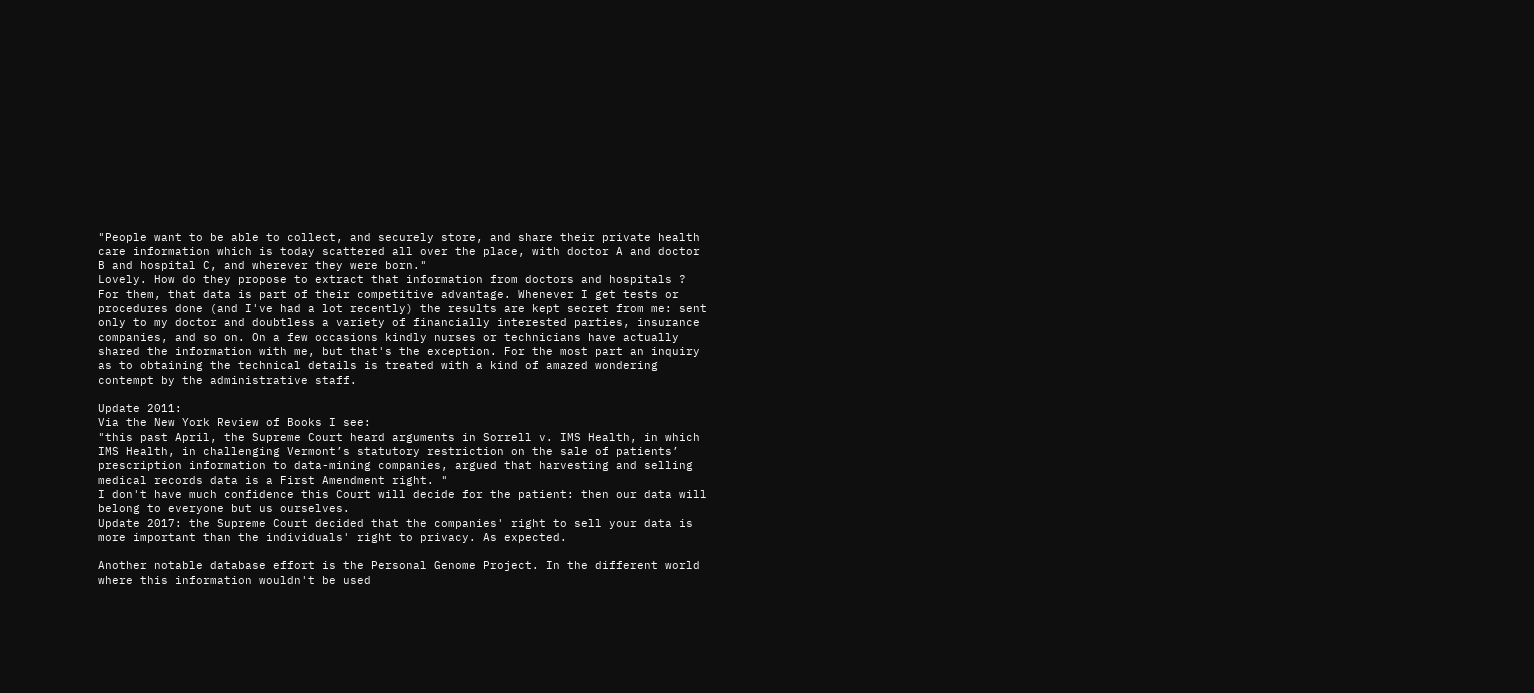"People want to be able to collect, and securely store, and share their private health care information which is today scattered all over the place, with doctor A and doctor B and hospital C, and wherever they were born."
Lovely. How do they propose to extract that information from doctors and hospitals ? For them, that data is part of their competitive advantage. Whenever I get tests or procedures done (and I've had a lot recently) the results are kept secret from me: sent only to my doctor and doubtless a variety of financially interested parties, insurance companies, and so on. On a few occasions kindly nurses or technicians have actually shared the information with me, but that's the exception. For the most part an inquiry as to obtaining the technical details is treated with a kind of amazed wondering contempt by the administrative staff.

Update 2011:
Via the New York Review of Books I see:
"this past April, the Supreme Court heard arguments in Sorrell v. IMS Health, in which IMS Health, in challenging Vermont’s statutory restriction on the sale of patients’ prescription information to data-mining companies, argued that harvesting and selling medical records data is a First Amendment right. "
I don't have much confidence this Court will decide for the patient: then our data will belong to everyone but us ourselves.
Update 2017: the Supreme Court decided that the companies' right to sell your data is more important than the individuals' right to privacy. As expected.

Another notable database effort is the Personal Genome Project. In the different world where this information wouldn't be used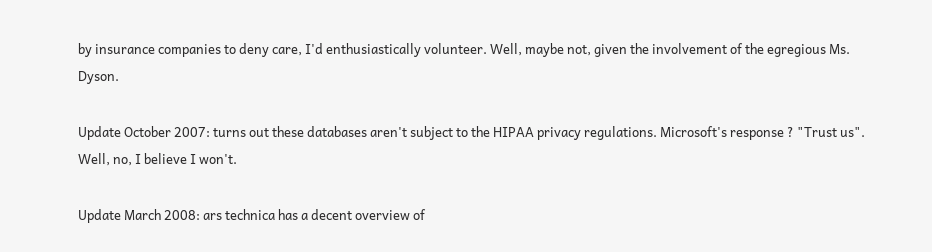by insurance companies to deny care, I'd enthusiastically volunteer. Well, maybe not, given the involvement of the egregious Ms. Dyson.

Update October 2007: turns out these databases aren't subject to the HIPAA privacy regulations. Microsoft's response ? "Trust us". Well, no, I believe I won't.

Update March 2008: ars technica has a decent overview of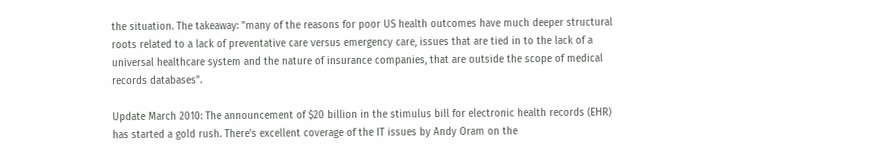the situation. The takeaway: "many of the reasons for poor US health outcomes have much deeper structural roots related to a lack of preventative care versus emergency care, issues that are tied in to the lack of a universal healthcare system and the nature of insurance companies, that are outside the scope of medical records databases".

Update March 2010: The announcement of $20 billion in the stimulus bill for electronic health records (EHR) has started a gold rush. There's excellent coverage of the IT issues by Andy Oram on the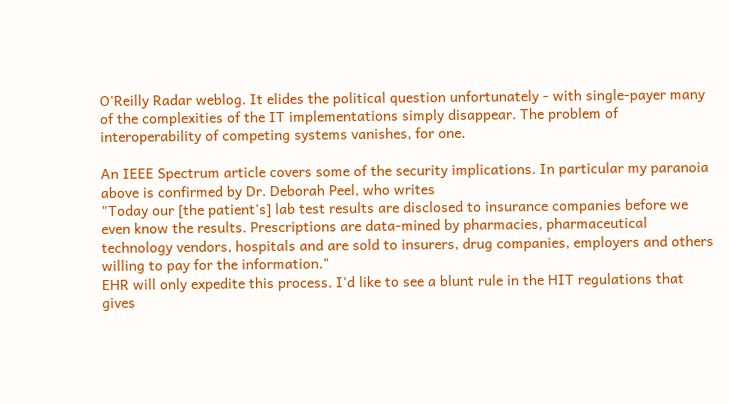O'Reilly Radar weblog. It elides the political question unfortunately - with single-payer many of the complexities of the IT implementations simply disappear. The problem of interoperability of competing systems vanishes, for one.

An IEEE Spectrum article covers some of the security implications. In particular my paranoia above is confirmed by Dr. Deborah Peel, who writes
"Today our [the patient's] lab test results are disclosed to insurance companies before we even know the results. Prescriptions are data-mined by pharmacies, pharmaceutical technology vendors, hospitals and are sold to insurers, drug companies, employers and others willing to pay for the information."
EHR will only expedite this process. I'd like to see a blunt rule in the HIT regulations that gives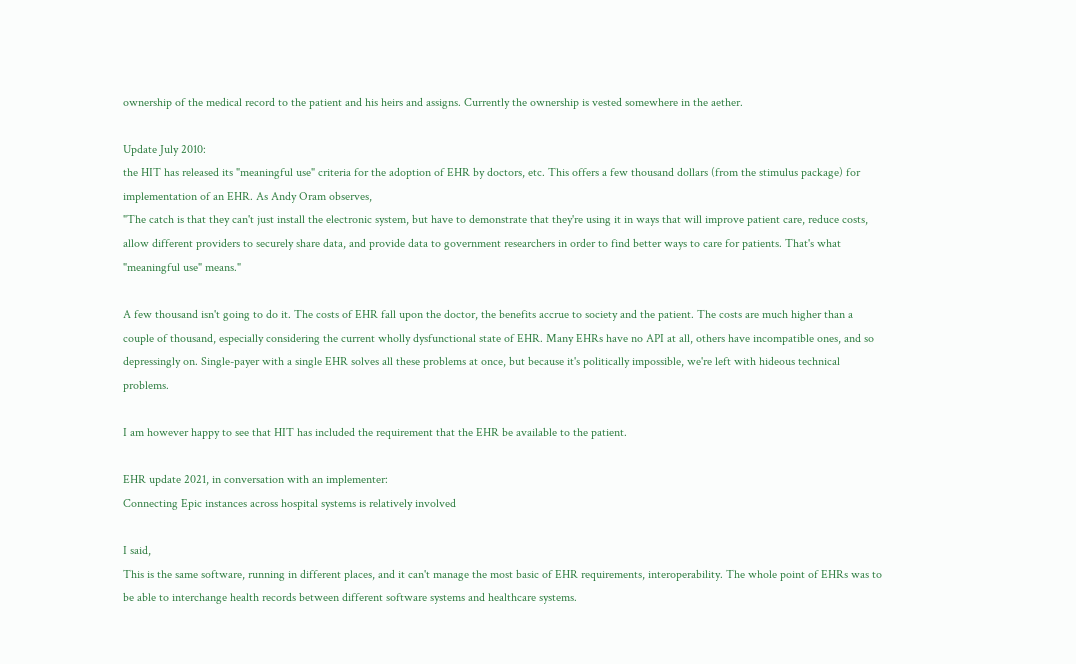ownership of the medical record to the patient and his heirs and assigns. Currently the ownership is vested somewhere in the aether.

Update July 2010:
the HIT has released its "meaningful use" criteria for the adoption of EHR by doctors, etc. This offers a few thousand dollars (from the stimulus package) for implementation of an EHR. As Andy Oram observes,
"The catch is that they can't just install the electronic system, but have to demonstrate that they're using it in ways that will improve patient care, reduce costs, allow different providers to securely share data, and provide data to government researchers in order to find better ways to care for patients. That's what "meaningful use" means."

A few thousand isn't going to do it. The costs of EHR fall upon the doctor, the benefits accrue to society and the patient. The costs are much higher than a couple of thousand, especially considering the current wholly dysfunctional state of EHR. Many EHRs have no API at all, others have incompatible ones, and so depressingly on. Single-payer with a single EHR solves all these problems at once, but because it's politically impossible, we're left with hideous technical problems.

I am however happy to see that HIT has included the requirement that the EHR be available to the patient.

EHR update 2021, in conversation with an implementer:
Connecting Epic instances across hospital systems is relatively involved

I said,
This is the same software, running in different places, and it can't manage the most basic of EHR requirements, interoperability. The whole point of EHRs was to be able to interchange health records between different software systems and healthcare systems.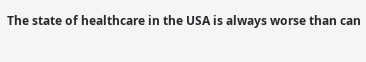The state of healthcare in the USA is always worse than can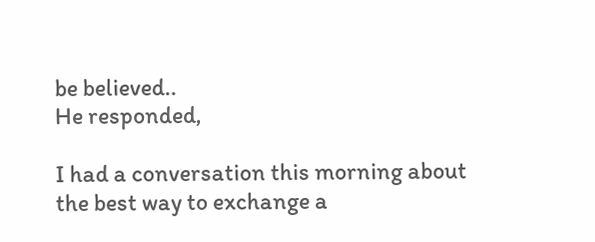be believed..
He responded,

I had a conversation this morning about the best way to exchange a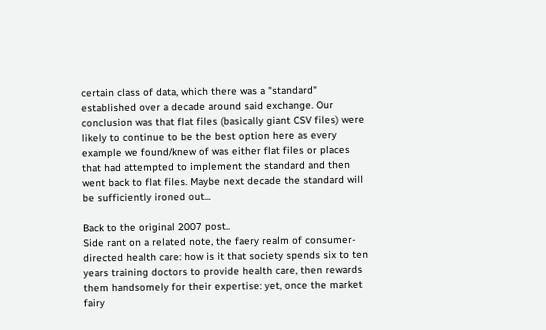certain class of data, which there was a "standard" established over a decade around said exchange. Our conclusion was that flat files (basically giant CSV files) were likely to continue to be the best option here as every example we found/knew of was either flat files or places that had attempted to implement the standard and then went back to flat files. Maybe next decade the standard will be sufficiently ironed out...

Back to the original 2007 post..
Side rant on a related note, the faery realm of consumer-directed health care: how is it that society spends six to ten years training doctors to provide health care, then rewards them handsomely for their expertise: yet, once the market fairy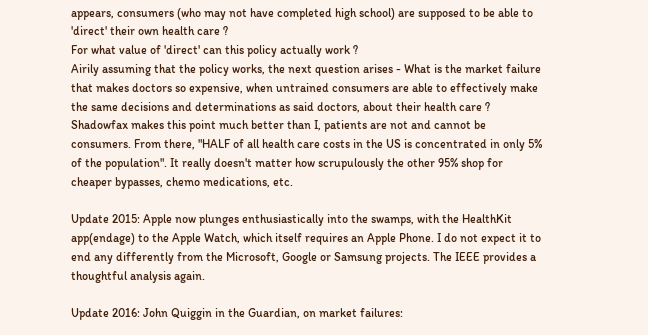appears, consumers (who may not have completed high school) are supposed to be able to 'direct' their own health care ?
For what value of 'direct' can this policy actually work ?
Airily assuming that the policy works, the next question arises - What is the market failure that makes doctors so expensive, when untrained consumers are able to effectively make the same decisions and determinations as said doctors, about their health care ?
Shadowfax makes this point much better than I, patients are not and cannot be consumers. From there, "HALF of all health care costs in the US is concentrated in only 5% of the population". It really doesn't matter how scrupulously the other 95% shop for cheaper bypasses, chemo medications, etc.

Update 2015: Apple now plunges enthusiastically into the swamps, with the HealthKit app(endage) to the Apple Watch, which itself requires an Apple Phone. I do not expect it to end any differently from the Microsoft, Google or Samsung projects. The IEEE provides a thoughtful analysis again.

Update 2016: John Quiggin in the Guardian, on market failures: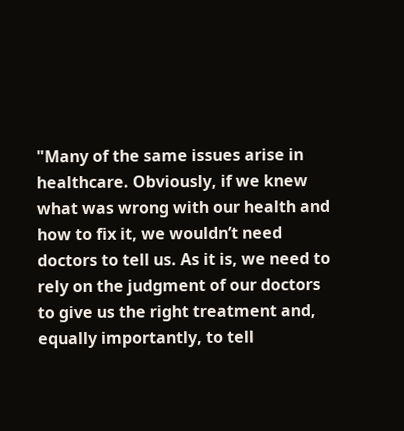"Many of the same issues arise in healthcare. Obviously, if we knew what was wrong with our health and how to fix it, we wouldn’t need doctors to tell us. As it is, we need to rely on the judgment of our doctors to give us the right treatment and, equally importantly, to tell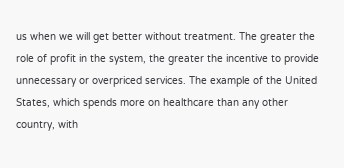us when we will get better without treatment. The greater the role of profit in the system, the greater the incentive to provide unnecessary or overpriced services. The example of the United States, which spends more on healthcare than any other country, with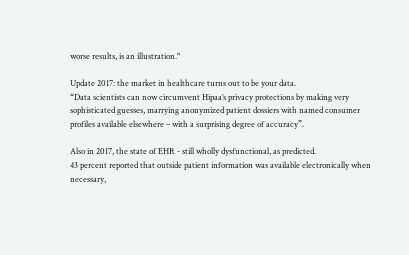worse results, is an illustration."

Update 2017: the market in healthcare turns out to be your data.
“Data scientists can now circumvent Hipaa’s privacy protections by making very sophisticated guesses, marrying anonymized patient dossiers with named consumer profiles available elsewhere – with a surprising degree of accuracy”.

Also in 2017, the state of EHR - still wholly dysfunctional, as predicted.
43 percent reported that outside patient information was available electronically when necessary,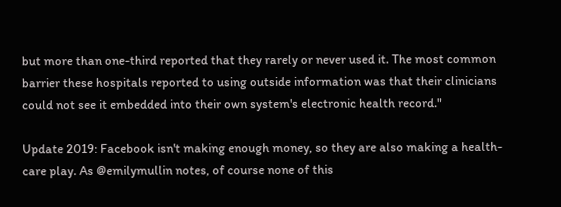but more than one-third reported that they rarely or never used it. The most common barrier these hospitals reported to using outside information was that their clinicians could not see it embedded into their own system's electronic health record."

Update 2019: Facebook isn't making enough money, so they are also making a health-care play. As @emilymullin notes, of course none of this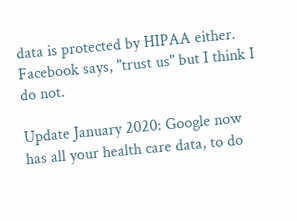data is protected by HIPAA either. Facebook says, "trust us" but I think I do not.

Update January 2020: Google now has all your health care data, to do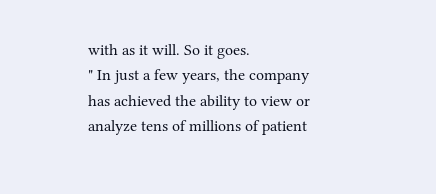with as it will. So it goes.
" In just a few years, the company has achieved the ability to view or analyze tens of millions of patient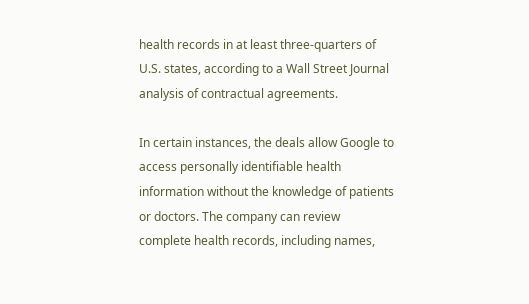health records in at least three-quarters of U.S. states, according to a Wall Street Journal analysis of contractual agreements.

In certain instances, the deals allow Google to access personally identifiable health information without the knowledge of patients or doctors. The company can review complete health records, including names,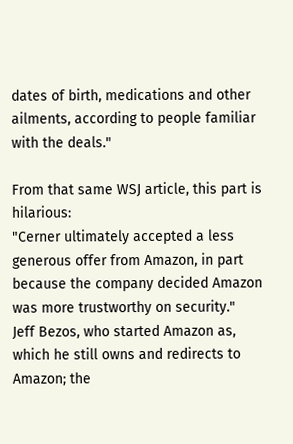dates of birth, medications and other ailments, according to people familiar with the deals."

From that same WSJ article, this part is hilarious:
"Cerner ultimately accepted a less generous offer from Amazon, in part because the company decided Amazon was more trustworthy on security."
Jeff Bezos, who started Amazon as, which he still owns and redirects to Amazon; the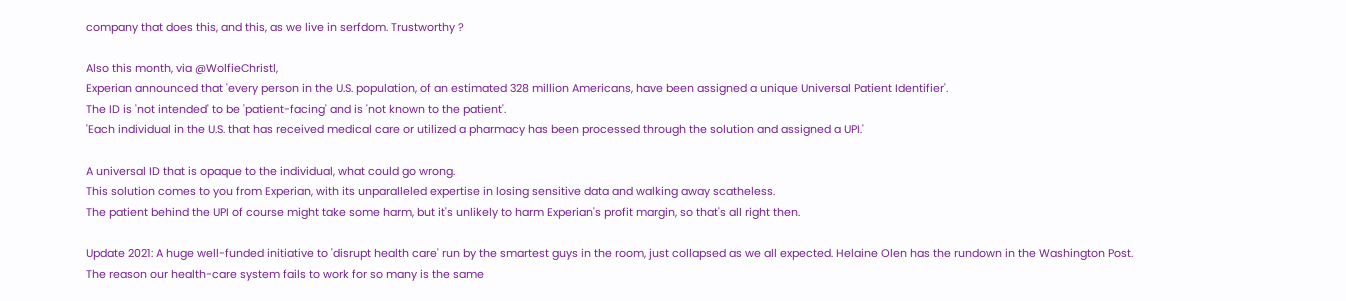company that does this, and this, as we live in serfdom. Trustworthy ?

Also this month, via @WolfieChristl,
Experian announced that 'every person in the U.S. population, of an estimated 328 million Americans, have been assigned a unique Universal Patient Identifier'.
The ID is 'not intended' to be 'patient-facing' and is 'not known to the patient'.
'Each individual in the U.S. that has received medical care or utilized a pharmacy has been processed through the solution and assigned a UPI.'

A universal ID that is opaque to the individual, what could go wrong.
This solution comes to you from Experian, with its unparalleled expertise in losing sensitive data and walking away scatheless.
The patient behind the UPI of course might take some harm, but it's unlikely to harm Experian's profit margin, so that's all right then.

Update 2021: A huge well-funded initiative to 'disrupt health care' run by the smartest guys in the room, just collapsed as we all expected. Helaine Olen has the rundown in the Washington Post.
The reason our health-care system fails to work for so many is the same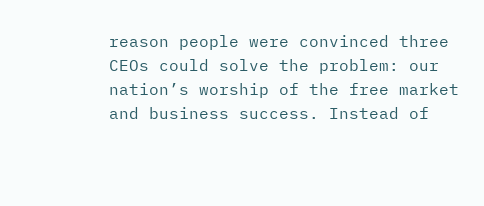reason people were convinced three CEOs could solve the problem: our nation’s worship of the free market and business success. Instead of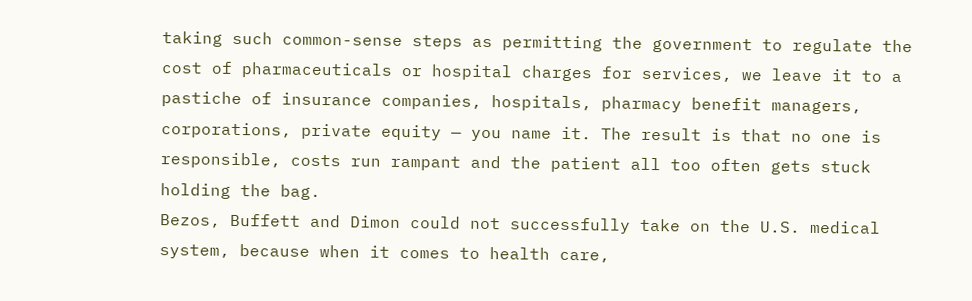taking such common-sense steps as permitting the government to regulate the cost of pharmaceuticals or hospital charges for services, we leave it to a pastiche of insurance companies, hospitals, pharmacy benefit managers, corporations, private equity — you name it. The result is that no one is responsible, costs run rampant and the patient all too often gets stuck holding the bag.
Bezos, Buffett and Dimon could not successfully take on the U.S. medical system, because when it comes to health care,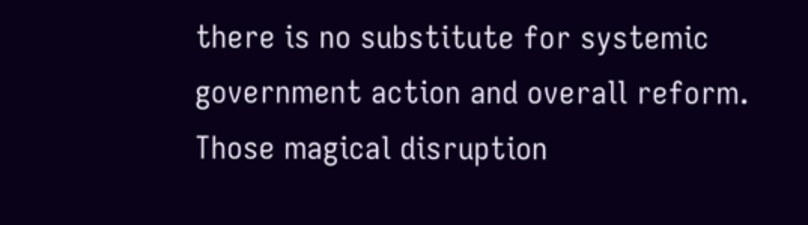there is no substitute for systemic government action and overall reform.
Those magical disruption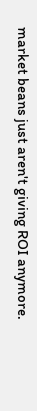market beans just aren't giving ROI anymore.